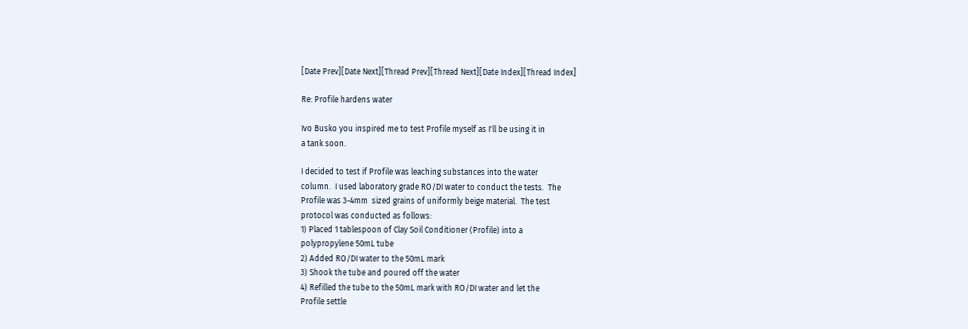[Date Prev][Date Next][Thread Prev][Thread Next][Date Index][Thread Index]

Re: Profile hardens water

Ivo Busko you inspired me to test Profile myself as I'll be using it in
a tank soon.

I decided to test if Profile was leaching substances into the water
column.  I used laboratory grade RO/DI water to conduct the tests.  The
Profile was 3-4mm  sized grains of uniformly beige material.  The test
protocol was conducted as follows:
1) Placed 1 tablespoon of Clay Soil Conditioner (Profile) into a
polypropylene 50mL tube
2) Added RO/DI water to the 50mL mark
3) Shook the tube and poured off the water
4) Refilled the tube to the 50mL mark with RO/DI water and let the
Profile settle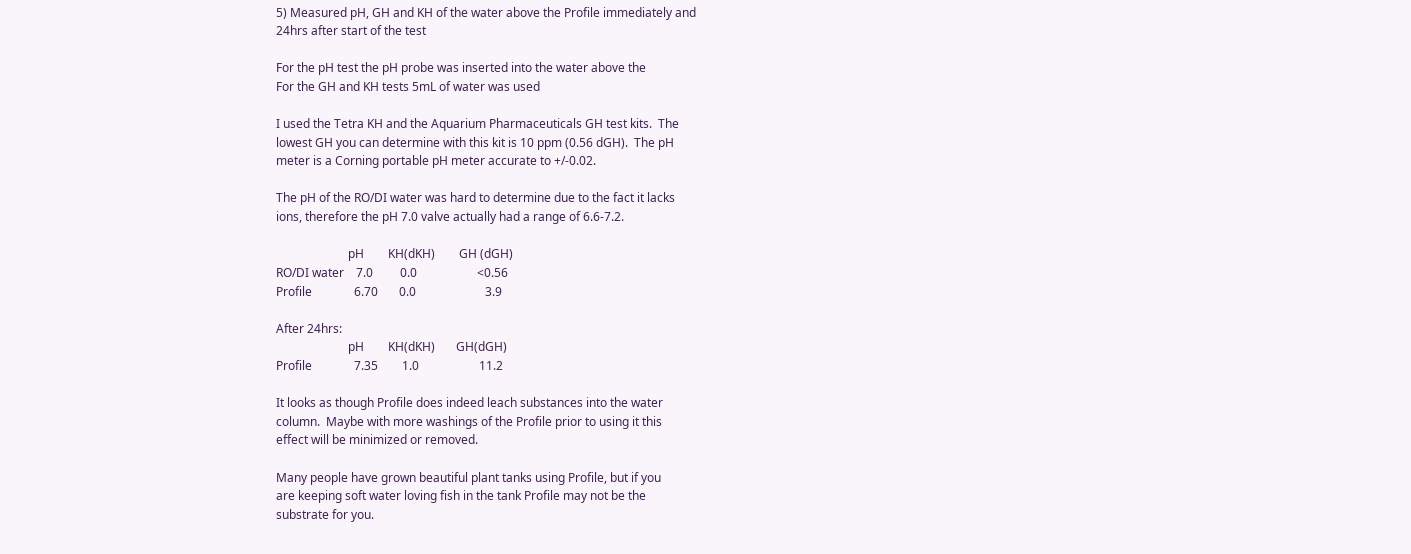5) Measured pH, GH and KH of the water above the Profile immediately and
24hrs after start of the test

For the pH test the pH probe was inserted into the water above the
For the GH and KH tests 5mL of water was used

I used the Tetra KH and the Aquarium Pharmaceuticals GH test kits.  The
lowest GH you can determine with this kit is 10 ppm (0.56 dGH).  The pH
meter is a Corning portable pH meter accurate to +/-0.02.

The pH of the RO/DI water was hard to determine due to the fact it lacks
ions, therefore the pH 7.0 valve actually had a range of 6.6-7.2.

                        pH        KH(dKH)        GH (dGH)
RO/DI water    7.0         0.0                    <0.56
Profile              6.70       0.0                       3.9

After 24hrs:
                        pH        KH(dKH)       GH(dGH)
Profile              7.35        1.0                    11.2

It looks as though Profile does indeed leach substances into the water
column.  Maybe with more washings of the Profile prior to using it this
effect will be minimized or removed.

Many people have grown beautiful plant tanks using Profile, but if you
are keeping soft water loving fish in the tank Profile may not be the
substrate for you.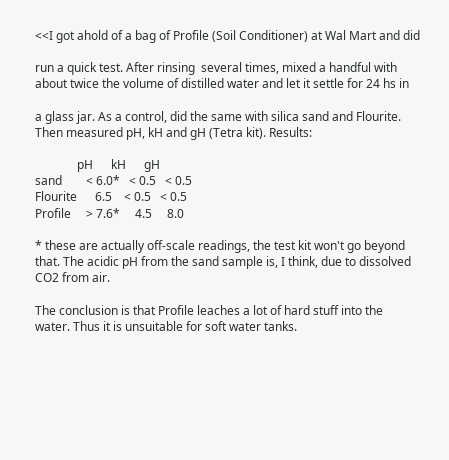<<I got ahold of a bag of Profile (Soil Conditioner) at Wal Mart and did

run a quick test. After rinsing  several times, mixed a handful with
about twice the volume of distilled water and let it settle for 24 hs in

a glass jar. As a control, did the same with silica sand and Flourite.
Then measured pH, kH and gH (Tetra kit). Results:

              pH      kH      gH
sand        < 6.0*   < 0.5   < 0.5
Flourite      6.5    < 0.5   < 0.5
Profile     > 7.6*     4.5     8.0

* these are actually off-scale readings, the test kit won't go beyond
that. The acidic pH from the sand sample is, I think, due to dissolved
CO2 from air.

The conclusion is that Profile leaches a lot of hard stuff into the
water. Thus it is unsuitable for soft water tanks.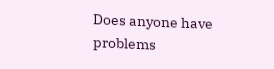Does anyone have
problems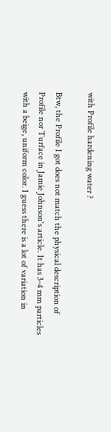with Profile hardening water ?

Btw, the Profile I got does not match the physical description of
Profile nor Turface in Jamie Johnson's article. It has 3-4 mm particles
with a beige, uniform color. I guess there is a lot of variation in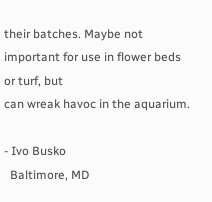their batches. Maybe not important for use in flower beds or turf, but
can wreak havoc in the aquarium.

- Ivo Busko
  Baltimore, MD